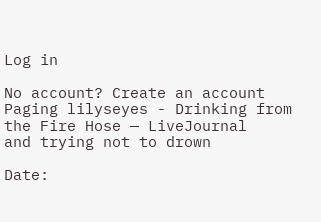Log in

No account? Create an account
Paging lilyseyes - Drinking from the Fire Hose — LiveJournal
and trying not to drown

Date: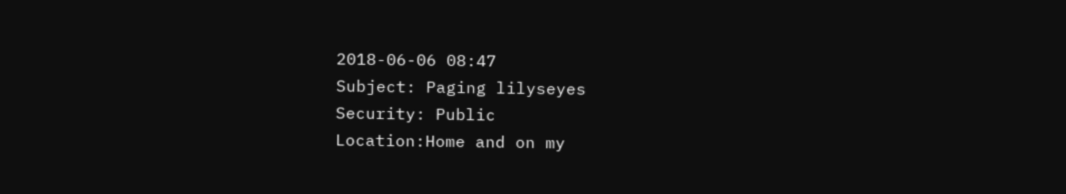2018-06-06 08:47
Subject: Paging lilyseyes
Security: Public
Location:Home and on my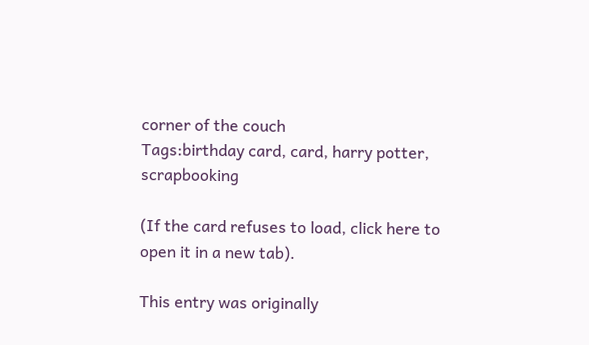corner of the couch
Tags:birthday card, card, harry potter, scrapbooking

(If the card refuses to load, click here to open it in a new tab).

This entry was originally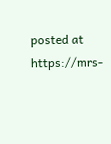posted at https://mrs-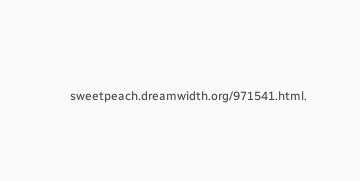sweetpeach.dreamwidth.org/971541.html.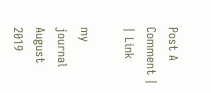Post A Comment | | Link

my journal
August 2019